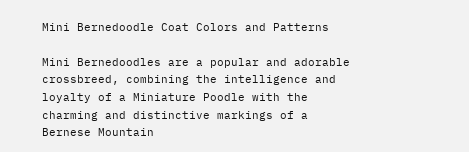Mini Bernedoodle Coat Colors and Patterns

Mini Bernedoodles are a popular and adorable crossbreed, combining the intelligence and loyalty of a Miniature Poodle with the charming and distinctive markings of a Bernese Mountain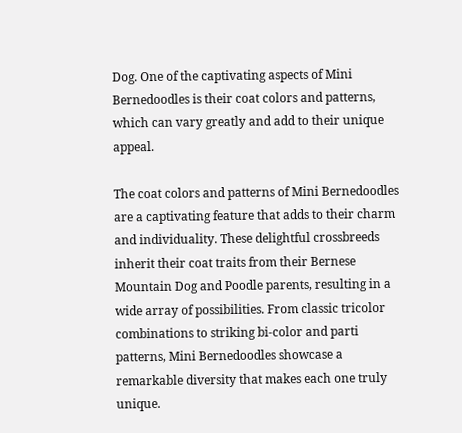Dog. One of the captivating aspects of Mini Bernedoodles is their coat colors and patterns, which can vary greatly and add to their unique appeal.

The coat colors and patterns of Mini Bernedoodles are a captivating feature that adds to their charm and individuality. These delightful crossbreeds inherit their coat traits from their Bernese Mountain Dog and Poodle parents, resulting in a wide array of possibilities. From classic tricolor combinations to striking bi-color and parti patterns, Mini Bernedoodles showcase a remarkable diversity that makes each one truly unique.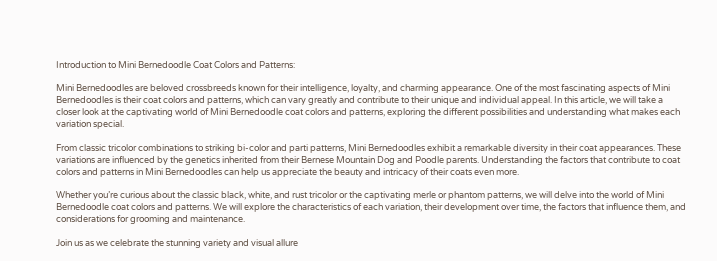Introduction to Mini Bernedoodle Coat Colors and Patterns:

Mini Bernedoodles are beloved crossbreeds known for their intelligence, loyalty, and charming appearance. One of the most fascinating aspects of Mini Bernedoodles is their coat colors and patterns, which can vary greatly and contribute to their unique and individual appeal. In this article, we will take a closer look at the captivating world of Mini Bernedoodle coat colors and patterns, exploring the different possibilities and understanding what makes each variation special.

From classic tricolor combinations to striking bi-color and parti patterns, Mini Bernedoodles exhibit a remarkable diversity in their coat appearances. These variations are influenced by the genetics inherited from their Bernese Mountain Dog and Poodle parents. Understanding the factors that contribute to coat colors and patterns in Mini Bernedoodles can help us appreciate the beauty and intricacy of their coats even more.

Whether you’re curious about the classic black, white, and rust tricolor or the captivating merle or phantom patterns, we will delve into the world of Mini Bernedoodle coat colors and patterns. We will explore the characteristics of each variation, their development over time, the factors that influence them, and considerations for grooming and maintenance.

Join us as we celebrate the stunning variety and visual allure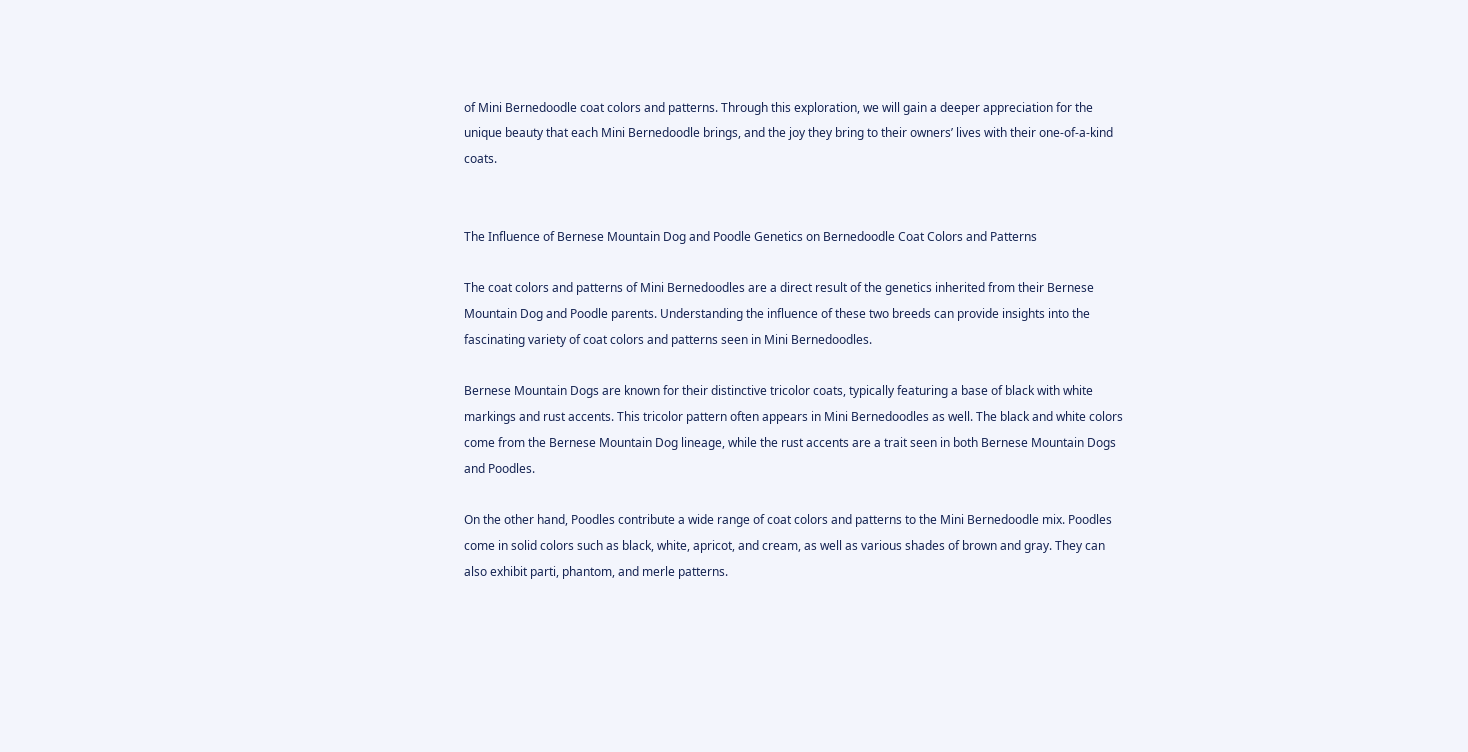of Mini Bernedoodle coat colors and patterns. Through this exploration, we will gain a deeper appreciation for the unique beauty that each Mini Bernedoodle brings, and the joy they bring to their owners’ lives with their one-of-a-kind coats.


The Influence of Bernese Mountain Dog and Poodle Genetics on Bernedoodle Coat Colors and Patterns

The coat colors and patterns of Mini Bernedoodles are a direct result of the genetics inherited from their Bernese Mountain Dog and Poodle parents. Understanding the influence of these two breeds can provide insights into the fascinating variety of coat colors and patterns seen in Mini Bernedoodles.

Bernese Mountain Dogs are known for their distinctive tricolor coats, typically featuring a base of black with white markings and rust accents. This tricolor pattern often appears in Mini Bernedoodles as well. The black and white colors come from the Bernese Mountain Dog lineage, while the rust accents are a trait seen in both Bernese Mountain Dogs and Poodles.

On the other hand, Poodles contribute a wide range of coat colors and patterns to the Mini Bernedoodle mix. Poodles come in solid colors such as black, white, apricot, and cream, as well as various shades of brown and gray. They can also exhibit parti, phantom, and merle patterns.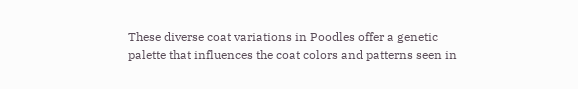These diverse coat variations in Poodles offer a genetic palette that influences the coat colors and patterns seen in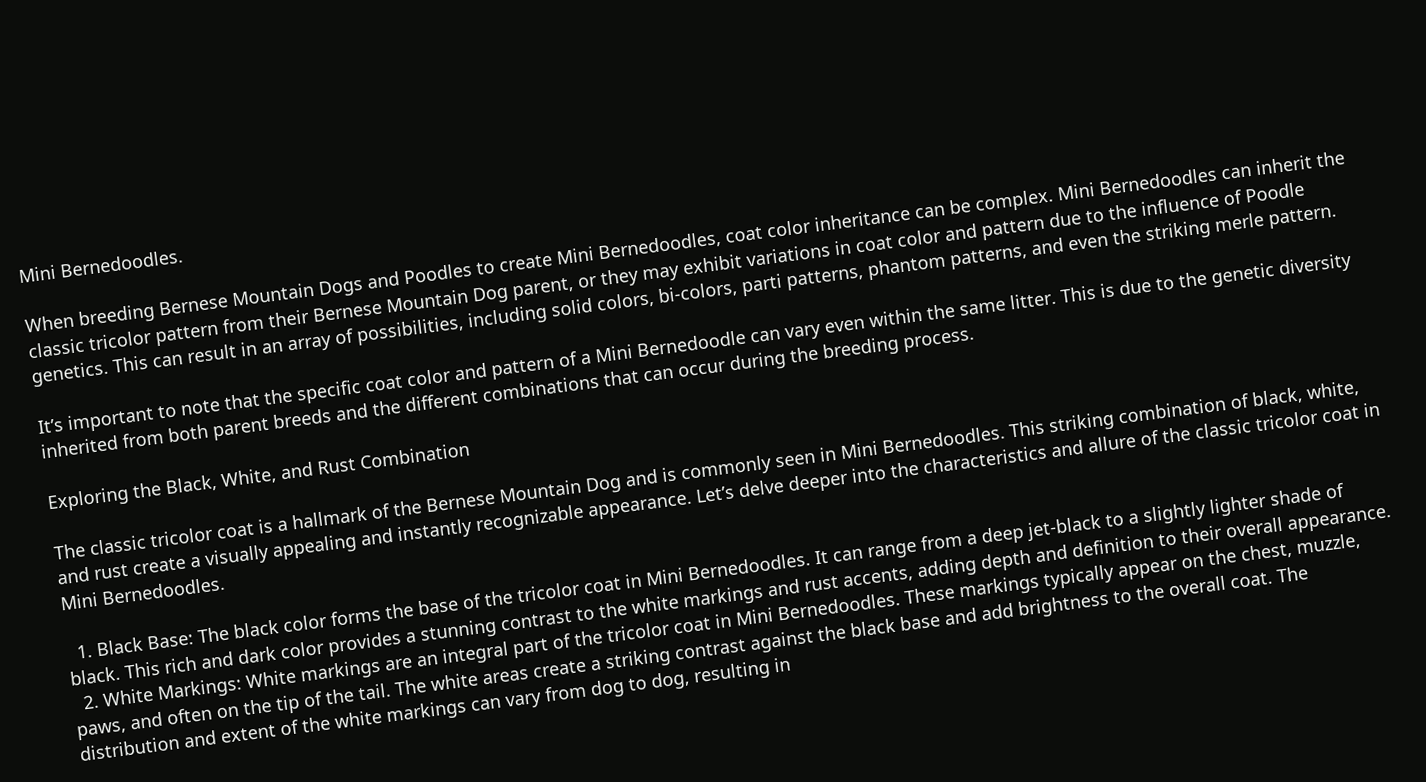Mini Bernedoodles.

When breeding Bernese Mountain Dogs and Poodles to create Mini Bernedoodles, coat color inheritance can be complex. Mini Bernedoodles can inherit the classic tricolor pattern from their Bernese Mountain Dog parent, or they may exhibit variations in coat color and pattern due to the influence of Poodle genetics. This can result in an array of possibilities, including solid colors, bi-colors, parti patterns, phantom patterns, and even the striking merle pattern.

It’s important to note that the specific coat color and pattern of a Mini Bernedoodle can vary even within the same litter. This is due to the genetic diversity inherited from both parent breeds and the different combinations that can occur during the breeding process.

Exploring the Black, White, and Rust Combination

The classic tricolor coat is a hallmark of the Bernese Mountain Dog and is commonly seen in Mini Bernedoodles. This striking combination of black, white, and rust create a visually appealing and instantly recognizable appearance. Let’s delve deeper into the characteristics and allure of the classic tricolor coat in Mini Bernedoodles.

  1. Black Base: The black color forms the base of the tricolor coat in Mini Bernedoodles. It can range from a deep jet-black to a slightly lighter shade of black. This rich and dark color provides a stunning contrast to the white markings and rust accents, adding depth and definition to their overall appearance.
  2. White Markings: White markings are an integral part of the tricolor coat in Mini Bernedoodles. These markings typically appear on the chest, muzzle, paws, and often on the tip of the tail. The white areas create a striking contrast against the black base and add brightness to the overall coat. The distribution and extent of the white markings can vary from dog to dog, resulting in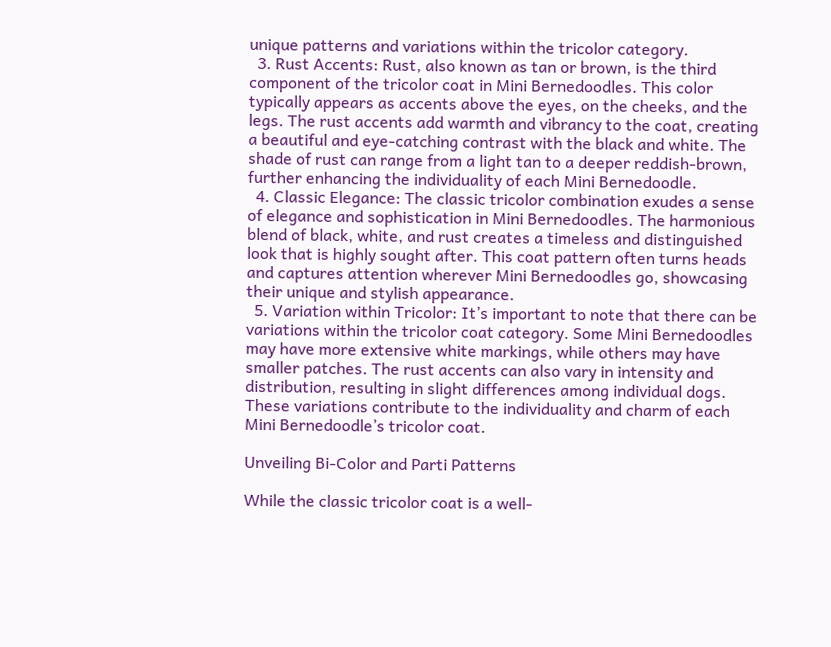unique patterns and variations within the tricolor category.
  3. Rust Accents: Rust, also known as tan or brown, is the third component of the tricolor coat in Mini Bernedoodles. This color typically appears as accents above the eyes, on the cheeks, and the legs. The rust accents add warmth and vibrancy to the coat, creating a beautiful and eye-catching contrast with the black and white. The shade of rust can range from a light tan to a deeper reddish-brown, further enhancing the individuality of each Mini Bernedoodle.
  4. Classic Elegance: The classic tricolor combination exudes a sense of elegance and sophistication in Mini Bernedoodles. The harmonious blend of black, white, and rust creates a timeless and distinguished look that is highly sought after. This coat pattern often turns heads and captures attention wherever Mini Bernedoodles go, showcasing their unique and stylish appearance.
  5. Variation within Tricolor: It’s important to note that there can be variations within the tricolor coat category. Some Mini Bernedoodles may have more extensive white markings, while others may have smaller patches. The rust accents can also vary in intensity and distribution, resulting in slight differences among individual dogs. These variations contribute to the individuality and charm of each Mini Bernedoodle’s tricolor coat.

Unveiling Bi-Color and Parti Patterns

While the classic tricolor coat is a well-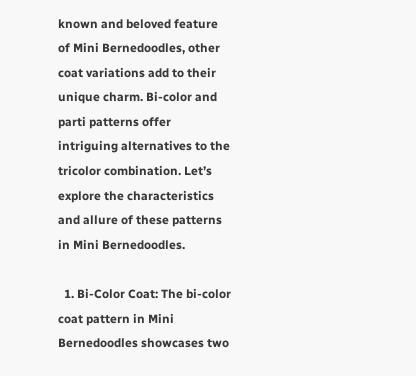known and beloved feature of Mini Bernedoodles, other coat variations add to their unique charm. Bi-color and parti patterns offer intriguing alternatives to the tricolor combination. Let’s explore the characteristics and allure of these patterns in Mini Bernedoodles.

  1. Bi-Color Coat: The bi-color coat pattern in Mini Bernedoodles showcases two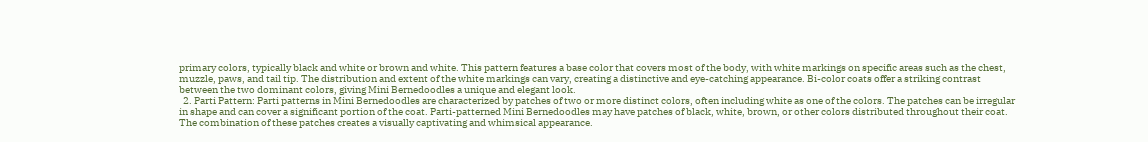primary colors, typically black and white or brown and white. This pattern features a base color that covers most of the body, with white markings on specific areas such as the chest, muzzle, paws, and tail tip. The distribution and extent of the white markings can vary, creating a distinctive and eye-catching appearance. Bi-color coats offer a striking contrast between the two dominant colors, giving Mini Bernedoodles a unique and elegant look.
  2. Parti Pattern: Parti patterns in Mini Bernedoodles are characterized by patches of two or more distinct colors, often including white as one of the colors. The patches can be irregular in shape and can cover a significant portion of the coat. Parti-patterned Mini Bernedoodles may have patches of black, white, brown, or other colors distributed throughout their coat. The combination of these patches creates a visually captivating and whimsical appearance.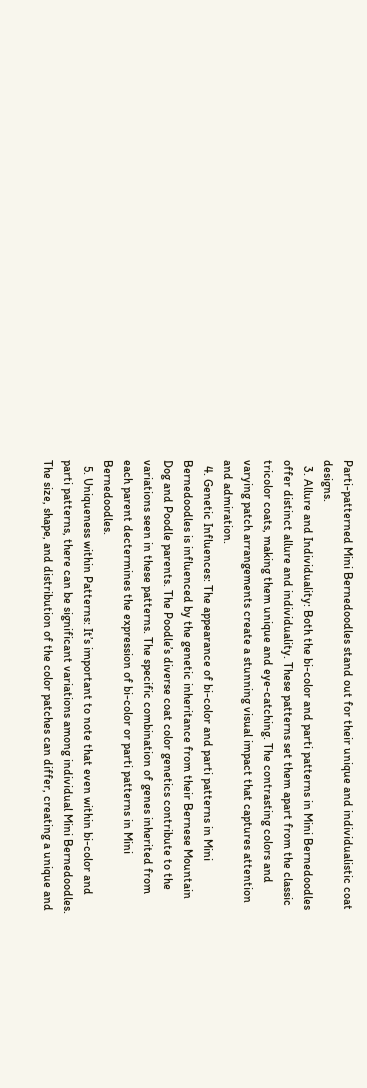Parti-patterned Mini Bernedoodles stand out for their unique and individualistic coat designs.
  3. Allure and Individuality: Both the bi-color and parti patterns in Mini Bernedoodles offer distinct allure and individuality. These patterns set them apart from the classic tricolor coats, making them unique and eye-catching. The contrasting colors and varying patch arrangements create a stunning visual impact that captures attention and admiration.
  4. Genetic Influences: The appearance of bi-color and parti patterns in Mini Bernedoodles is influenced by the genetic inheritance from their Bernese Mountain Dog and Poodle parents. The Poodle’s diverse coat color genetics contribute to the variations seen in these patterns. The specific combination of genes inherited from each parent dectermines the expression of bi-color or parti patterns in Mini Bernedoodles.
  5. Uniqueness within Patterns: It’s important to note that even within bi-color and parti patterns, there can be significant variations among individual Mini Bernedoodles. The size, shape, and distribution of the color patches can differ, creating a unique and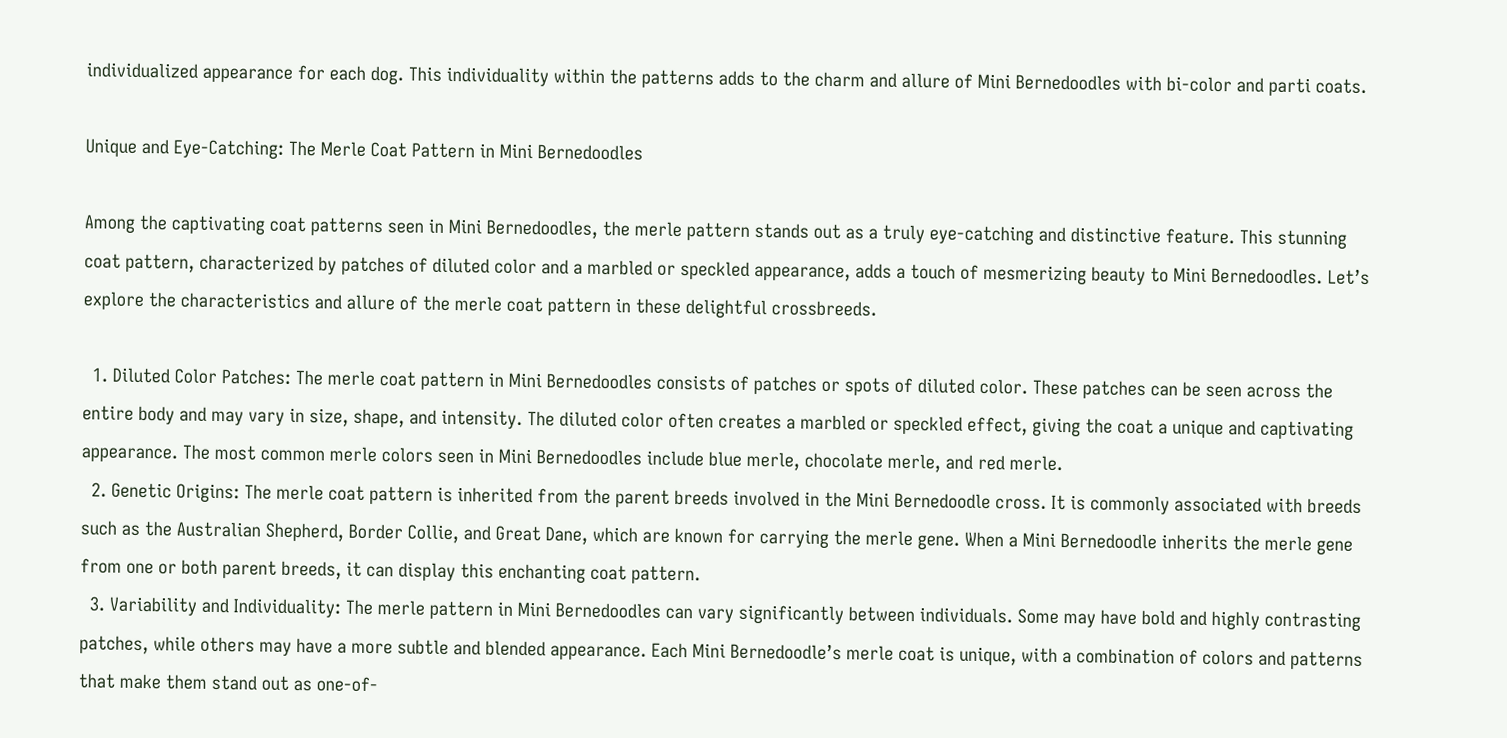individualized appearance for each dog. This individuality within the patterns adds to the charm and allure of Mini Bernedoodles with bi-color and parti coats.

Unique and Eye-Catching: The Merle Coat Pattern in Mini Bernedoodles

Among the captivating coat patterns seen in Mini Bernedoodles, the merle pattern stands out as a truly eye-catching and distinctive feature. This stunning coat pattern, characterized by patches of diluted color and a marbled or speckled appearance, adds a touch of mesmerizing beauty to Mini Bernedoodles. Let’s explore the characteristics and allure of the merle coat pattern in these delightful crossbreeds.

  1. Diluted Color Patches: The merle coat pattern in Mini Bernedoodles consists of patches or spots of diluted color. These patches can be seen across the entire body and may vary in size, shape, and intensity. The diluted color often creates a marbled or speckled effect, giving the coat a unique and captivating appearance. The most common merle colors seen in Mini Bernedoodles include blue merle, chocolate merle, and red merle.
  2. Genetic Origins: The merle coat pattern is inherited from the parent breeds involved in the Mini Bernedoodle cross. It is commonly associated with breeds such as the Australian Shepherd, Border Collie, and Great Dane, which are known for carrying the merle gene. When a Mini Bernedoodle inherits the merle gene from one or both parent breeds, it can display this enchanting coat pattern.
  3. Variability and Individuality: The merle pattern in Mini Bernedoodles can vary significantly between individuals. Some may have bold and highly contrasting patches, while others may have a more subtle and blended appearance. Each Mini Bernedoodle’s merle coat is unique, with a combination of colors and patterns that make them stand out as one-of-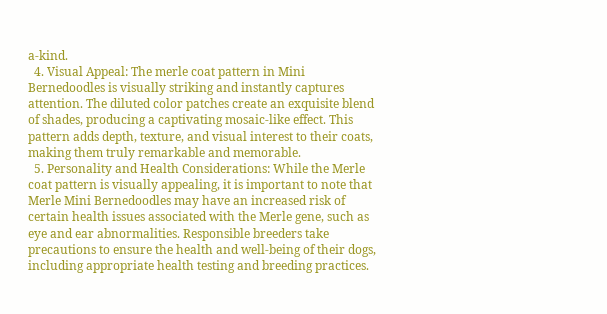a-kind.
  4. Visual Appeal: The merle coat pattern in Mini Bernedoodles is visually striking and instantly captures attention. The diluted color patches create an exquisite blend of shades, producing a captivating mosaic-like effect. This pattern adds depth, texture, and visual interest to their coats, making them truly remarkable and memorable.
  5. Personality and Health Considerations: While the Merle coat pattern is visually appealing, it is important to note that Merle Mini Bernedoodles may have an increased risk of certain health issues associated with the Merle gene, such as eye and ear abnormalities. Responsible breeders take precautions to ensure the health and well-being of their dogs, including appropriate health testing and breeding practices.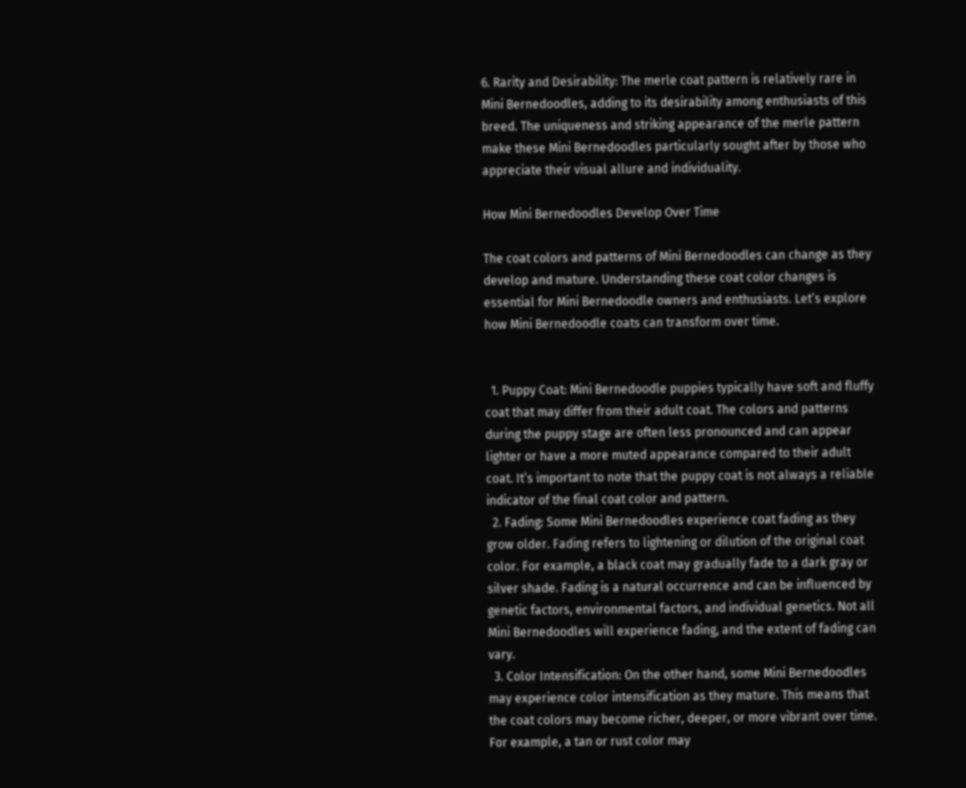6. Rarity and Desirability: The merle coat pattern is relatively rare in Mini Bernedoodles, adding to its desirability among enthusiasts of this breed. The uniqueness and striking appearance of the merle pattern make these Mini Bernedoodles particularly sought after by those who appreciate their visual allure and individuality.

How Mini Bernedoodles Develop Over Time

The coat colors and patterns of Mini Bernedoodles can change as they develop and mature. Understanding these coat color changes is essential for Mini Bernedoodle owners and enthusiasts. Let’s explore how Mini Bernedoodle coats can transform over time.


  1. Puppy Coat: Mini Bernedoodle puppies typically have soft and fluffy coat that may differ from their adult coat. The colors and patterns during the puppy stage are often less pronounced and can appear lighter or have a more muted appearance compared to their adult coat. It’s important to note that the puppy coat is not always a reliable indicator of the final coat color and pattern.
  2. Fading: Some Mini Bernedoodles experience coat fading as they grow older. Fading refers to lightening or dilution of the original coat color. For example, a black coat may gradually fade to a dark gray or silver shade. Fading is a natural occurrence and can be influenced by genetic factors, environmental factors, and individual genetics. Not all Mini Bernedoodles will experience fading, and the extent of fading can vary.
  3. Color Intensification: On the other hand, some Mini Bernedoodles may experience color intensification as they mature. This means that the coat colors may become richer, deeper, or more vibrant over time. For example, a tan or rust color may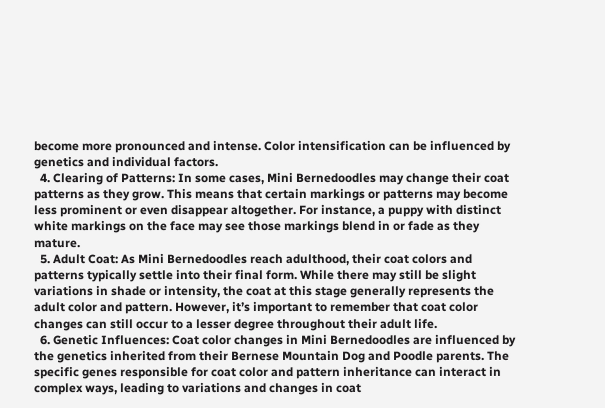become more pronounced and intense. Color intensification can be influenced by genetics and individual factors.
  4. Clearing of Patterns: In some cases, Mini Bernedoodles may change their coat patterns as they grow. This means that certain markings or patterns may become less prominent or even disappear altogether. For instance, a puppy with distinct white markings on the face may see those markings blend in or fade as they mature.
  5. Adult Coat: As Mini Bernedoodles reach adulthood, their coat colors and patterns typically settle into their final form. While there may still be slight variations in shade or intensity, the coat at this stage generally represents the adult color and pattern. However, it’s important to remember that coat color changes can still occur to a lesser degree throughout their adult life.
  6. Genetic Influences: Coat color changes in Mini Bernedoodles are influenced by the genetics inherited from their Bernese Mountain Dog and Poodle parents. The specific genes responsible for coat color and pattern inheritance can interact in complex ways, leading to variations and changes in coat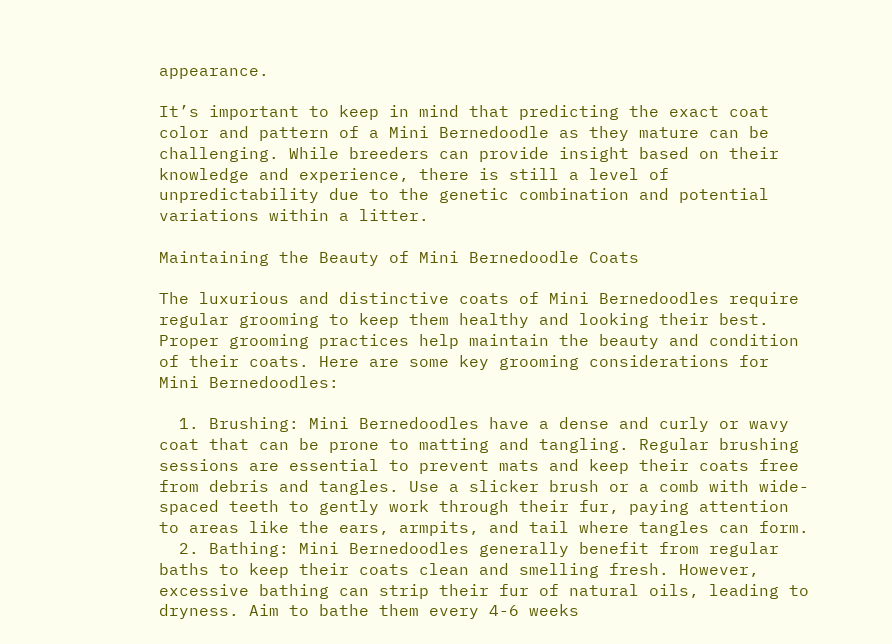appearance.

It’s important to keep in mind that predicting the exact coat color and pattern of a Mini Bernedoodle as they mature can be challenging. While breeders can provide insight based on their knowledge and experience, there is still a level of unpredictability due to the genetic combination and potential variations within a litter.

Maintaining the Beauty of Mini Bernedoodle Coats

The luxurious and distinctive coats of Mini Bernedoodles require regular grooming to keep them healthy and looking their best. Proper grooming practices help maintain the beauty and condition of their coats. Here are some key grooming considerations for Mini Bernedoodles:

  1. Brushing: Mini Bernedoodles have a dense and curly or wavy coat that can be prone to matting and tangling. Regular brushing sessions are essential to prevent mats and keep their coats free from debris and tangles. Use a slicker brush or a comb with wide-spaced teeth to gently work through their fur, paying attention to areas like the ears, armpits, and tail where tangles can form.
  2. Bathing: Mini Bernedoodles generally benefit from regular baths to keep their coats clean and smelling fresh. However, excessive bathing can strip their fur of natural oils, leading to dryness. Aim to bathe them every 4-6 weeks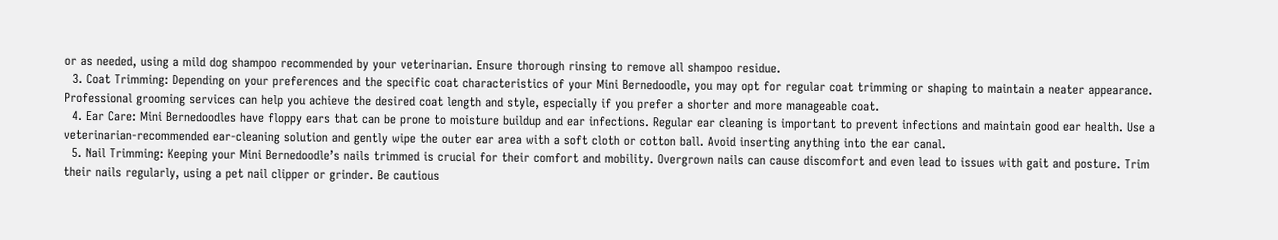or as needed, using a mild dog shampoo recommended by your veterinarian. Ensure thorough rinsing to remove all shampoo residue.
  3. Coat Trimming: Depending on your preferences and the specific coat characteristics of your Mini Bernedoodle, you may opt for regular coat trimming or shaping to maintain a neater appearance. Professional grooming services can help you achieve the desired coat length and style, especially if you prefer a shorter and more manageable coat.
  4. Ear Care: Mini Bernedoodles have floppy ears that can be prone to moisture buildup and ear infections. Regular ear cleaning is important to prevent infections and maintain good ear health. Use a veterinarian-recommended ear-cleaning solution and gently wipe the outer ear area with a soft cloth or cotton ball. Avoid inserting anything into the ear canal.
  5. Nail Trimming: Keeping your Mini Bernedoodle’s nails trimmed is crucial for their comfort and mobility. Overgrown nails can cause discomfort and even lead to issues with gait and posture. Trim their nails regularly, using a pet nail clipper or grinder. Be cautious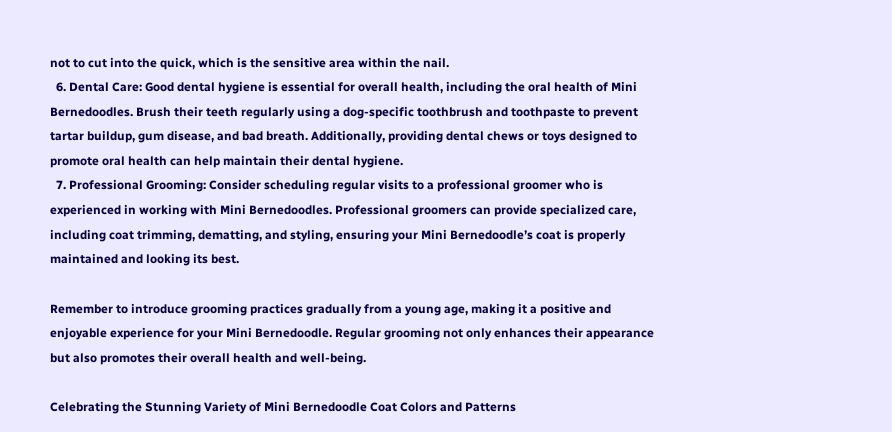not to cut into the quick, which is the sensitive area within the nail.
  6. Dental Care: Good dental hygiene is essential for overall health, including the oral health of Mini Bernedoodles. Brush their teeth regularly using a dog-specific toothbrush and toothpaste to prevent tartar buildup, gum disease, and bad breath. Additionally, providing dental chews or toys designed to promote oral health can help maintain their dental hygiene.
  7. Professional Grooming: Consider scheduling regular visits to a professional groomer who is experienced in working with Mini Bernedoodles. Professional groomers can provide specialized care, including coat trimming, dematting, and styling, ensuring your Mini Bernedoodle’s coat is properly maintained and looking its best.

Remember to introduce grooming practices gradually from a young age, making it a positive and enjoyable experience for your Mini Bernedoodle. Regular grooming not only enhances their appearance but also promotes their overall health and well-being.

Celebrating the Stunning Variety of Mini Bernedoodle Coat Colors and Patterns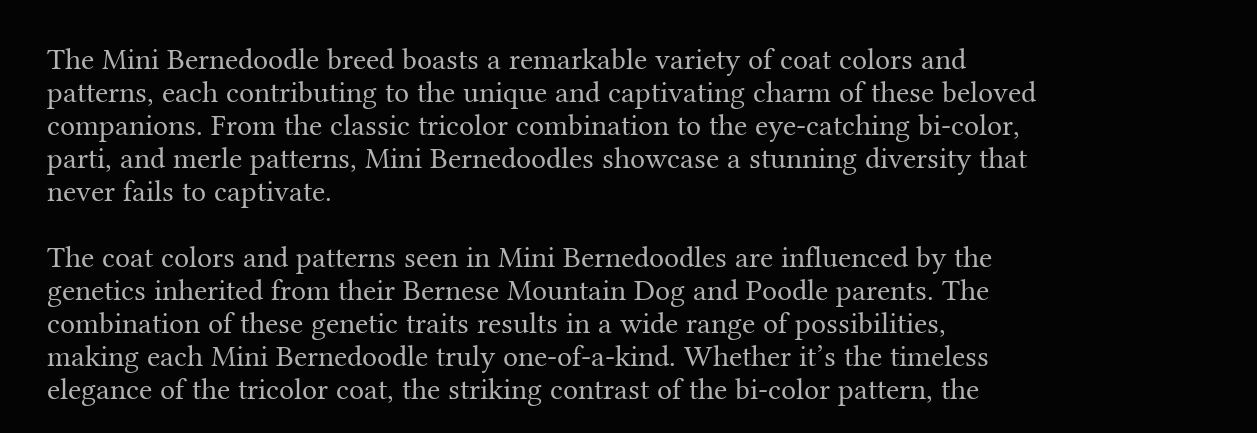The Mini Bernedoodle breed boasts a remarkable variety of coat colors and patterns, each contributing to the unique and captivating charm of these beloved companions. From the classic tricolor combination to the eye-catching bi-color, parti, and merle patterns, Mini Bernedoodles showcase a stunning diversity that never fails to captivate.

The coat colors and patterns seen in Mini Bernedoodles are influenced by the genetics inherited from their Bernese Mountain Dog and Poodle parents. The combination of these genetic traits results in a wide range of possibilities, making each Mini Bernedoodle truly one-of-a-kind. Whether it’s the timeless elegance of the tricolor coat, the striking contrast of the bi-color pattern, the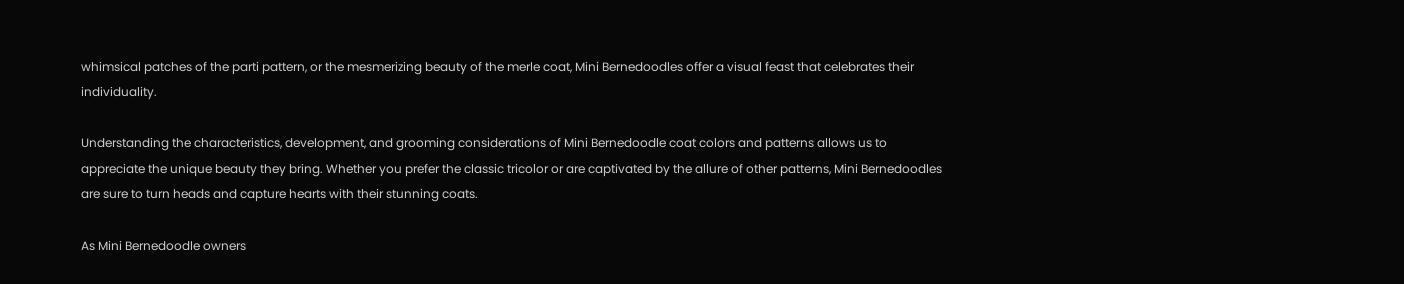whimsical patches of the parti pattern, or the mesmerizing beauty of the merle coat, Mini Bernedoodles offer a visual feast that celebrates their individuality.

Understanding the characteristics, development, and grooming considerations of Mini Bernedoodle coat colors and patterns allows us to appreciate the unique beauty they bring. Whether you prefer the classic tricolor or are captivated by the allure of other patterns, Mini Bernedoodles are sure to turn heads and capture hearts with their stunning coats.

As Mini Bernedoodle owners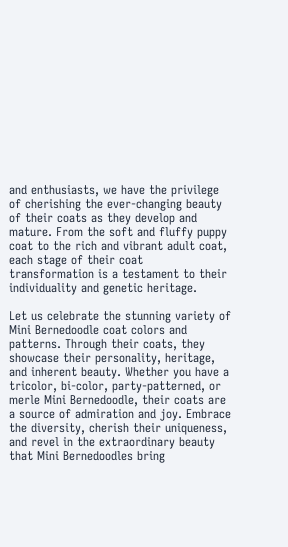and enthusiasts, we have the privilege of cherishing the ever-changing beauty of their coats as they develop and mature. From the soft and fluffy puppy coat to the rich and vibrant adult coat, each stage of their coat transformation is a testament to their individuality and genetic heritage.

Let us celebrate the stunning variety of Mini Bernedoodle coat colors and patterns. Through their coats, they showcase their personality, heritage, and inherent beauty. Whether you have a tricolor, bi-color, party-patterned, or merle Mini Bernedoodle, their coats are a source of admiration and joy. Embrace the diversity, cherish their uniqueness, and revel in the extraordinary beauty that Mini Bernedoodles bring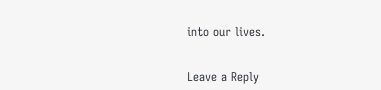into our lives.


Leave a Reply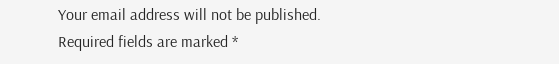Your email address will not be published. Required fields are marked *